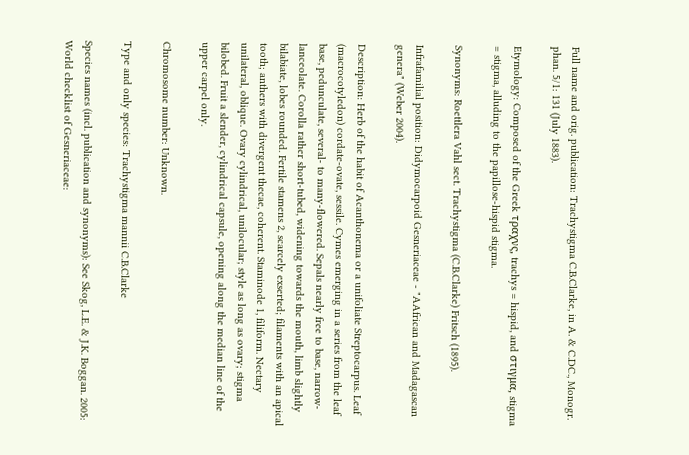Full name and orig. publication: Trachystigma C.B.Clarke, in A. & C.DC., Monogr. phan. 5/1: 131 (July 1883).

Etymology: Composed of the Greek τραχνς, trachys = hispid, and στιγμα, stigma = stigma, alluding to the papillose-hispid stigma.

Synonyms: Roettlera Vahl sect. Trachystigma (C.B.Clarke) Fritsch (1895).

Infrafamilial position: Didymocarpoid Gesneriaceae - "AAfrican and Madagascan genera" (Weber 2004).

Description: Herb of the habit of Acanthonema or a unifoliate Streptocarpus. Leaf (macrocotyledon) cordate-ovate, sessile. Cymes emerging in a series from the leaf base, pedunculate, several- to many-flowered. Sepals nearly free to base, narrow-lanceolate. Corolla rather short-tubed, widening towards the mouth, limb slightly bilabiate, lobes rounded. Fertile stamens 2, scarcely exserted; filaments with an apical tooth; anthers with divergent thecae, coherent. Staminode 1, filiform. Nectary unilateral, oblique. Ovary cylindrical, unilocular; style as long as ovary; stigma bilobed. Fruit a slender, cylindrical capsule, opening along the median line of the upper carpel only.

Chromosome number: Unknown.

Type and only species: Trachystigma mannii C.B.Clarke

Species names (incl. publication and synonyms): See Skog, L.E. & J.K. Boggan. 2005: World checklist of Gesneriaceae: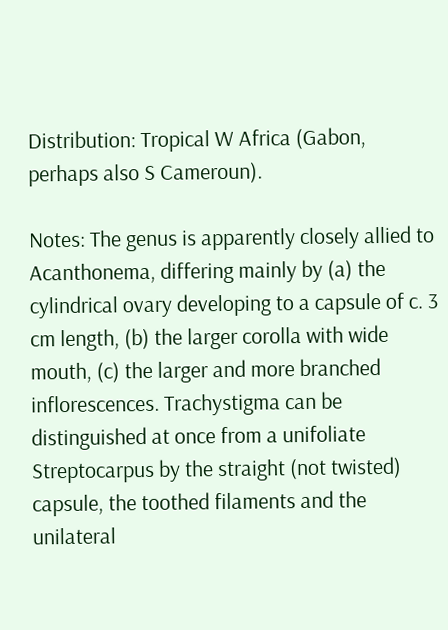Distribution: Tropical W Africa (Gabon, perhaps also S Cameroun).

Notes: The genus is apparently closely allied to Acanthonema, differing mainly by (a) the cylindrical ovary developing to a capsule of c. 3 cm length, (b) the larger corolla with wide mouth, (c) the larger and more branched inflorescences. Trachystigma can be distinguished at once from a unifoliate Streptocarpus by the straight (not twisted) capsule, the toothed filaments and the unilateral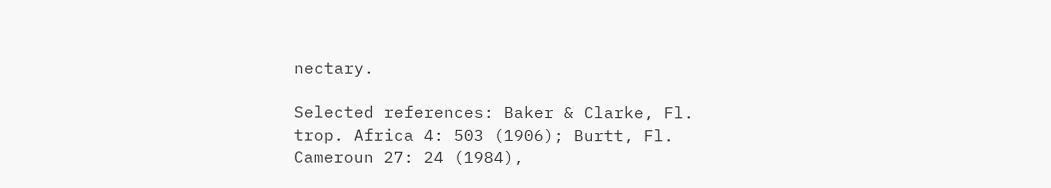nectary.

Selected references: Baker & Clarke, Fl. trop. Africa 4: 503 (1906); Burtt, Fl. Cameroun 27: 24 (1984),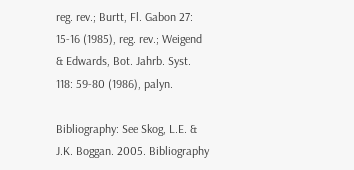reg. rev.; Burtt, Fl. Gabon 27: 15-16 (1985), reg. rev.; Weigend & Edwards, Bot. Jahrb. Syst. 118: 59-80 (1986), palyn.

Bibliography: See Skog, L.E. & J.K. Boggan. 2005. Bibliography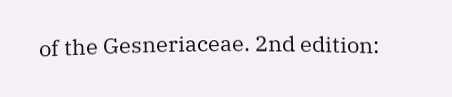of the Gesneriaceae. 2nd edition: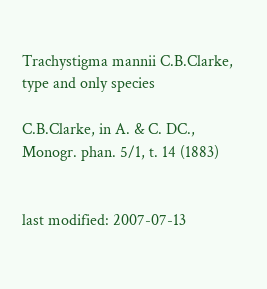Trachystigma mannii C.B.Clarke, type and only species

C.B.Clarke, in A. & C. DC., Monogr. phan. 5/1, t. 14 (1883)


last modified: 2007-07-13